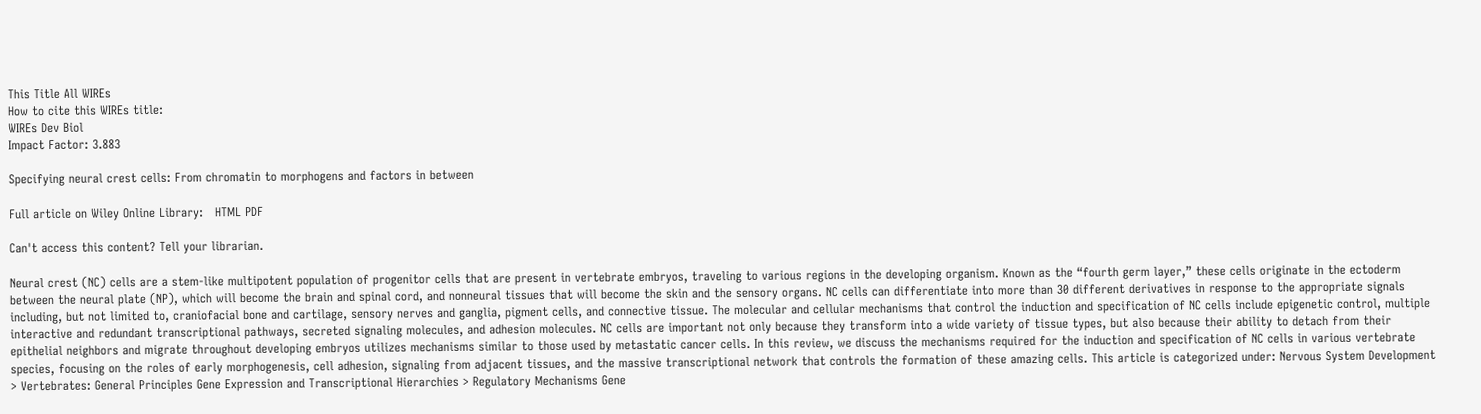This Title All WIREs
How to cite this WIREs title:
WIREs Dev Biol
Impact Factor: 3.883

Specifying neural crest cells: From chromatin to morphogens and factors in between

Full article on Wiley Online Library:   HTML PDF

Can't access this content? Tell your librarian.

Neural crest (NC) cells are a stem‐like multipotent population of progenitor cells that are present in vertebrate embryos, traveling to various regions in the developing organism. Known as the “fourth germ layer,” these cells originate in the ectoderm between the neural plate (NP), which will become the brain and spinal cord, and nonneural tissues that will become the skin and the sensory organs. NC cells can differentiate into more than 30 different derivatives in response to the appropriate signals including, but not limited to, craniofacial bone and cartilage, sensory nerves and ganglia, pigment cells, and connective tissue. The molecular and cellular mechanisms that control the induction and specification of NC cells include epigenetic control, multiple interactive and redundant transcriptional pathways, secreted signaling molecules, and adhesion molecules. NC cells are important not only because they transform into a wide variety of tissue types, but also because their ability to detach from their epithelial neighbors and migrate throughout developing embryos utilizes mechanisms similar to those used by metastatic cancer cells. In this review, we discuss the mechanisms required for the induction and specification of NC cells in various vertebrate species, focusing on the roles of early morphogenesis, cell adhesion, signaling from adjacent tissues, and the massive transcriptional network that controls the formation of these amazing cells. This article is categorized under: Nervous System Development > Vertebrates: General Principles Gene Expression and Transcriptional Hierarchies > Regulatory Mechanisms Gene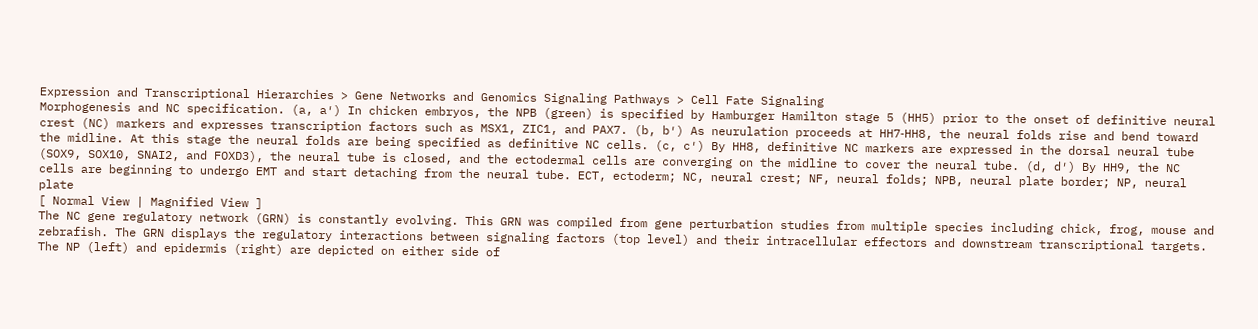Expression and Transcriptional Hierarchies > Gene Networks and Genomics Signaling Pathways > Cell Fate Signaling
Morphogenesis and NC specification. (a, a′) In chicken embryos, the NPB (green) is specified by Hamburger Hamilton stage 5 (HH5) prior to the onset of definitive neural crest (NC) markers and expresses transcription factors such as MSX1, ZIC1, and PAX7. (b, b′) As neurulation proceeds at HH7‐HH8, the neural folds rise and bend toward the midline. At this stage the neural folds are being specified as definitive NC cells. (c, c′) By HH8, definitive NC markers are expressed in the dorsal neural tube (SOX9, SOX10, SNAI2, and FOXD3), the neural tube is closed, and the ectodermal cells are converging on the midline to cover the neural tube. (d, d′) By HH9, the NC cells are beginning to undergo EMT and start detaching from the neural tube. ECT, ectoderm; NC, neural crest; NF, neural folds; NPB, neural plate border; NP, neural plate
[ Normal View | Magnified View ]
The NC gene regulatory network (GRN) is constantly evolving. This GRN was compiled from gene perturbation studies from multiple species including chick, frog, mouse and zebrafish. The GRN displays the regulatory interactions between signaling factors (top level) and their intracellular effectors and downstream transcriptional targets. The NP (left) and epidermis (right) are depicted on either side of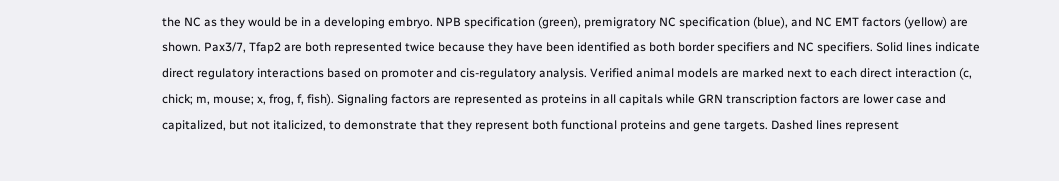the NC as they would be in a developing embryo. NPB specification (green), premigratory NC specification (blue), and NC EMT factors (yellow) are shown. Pax3/7, Tfap2 are both represented twice because they have been identified as both border specifiers and NC specifiers. Solid lines indicate direct regulatory interactions based on promoter and cis‐regulatory analysis. Verified animal models are marked next to each direct interaction (c, chick; m, mouse; x, frog, f, fish). Signaling factors are represented as proteins in all capitals while GRN transcription factors are lower case and capitalized, but not italicized, to demonstrate that they represent both functional proteins and gene targets. Dashed lines represent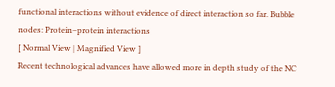functional interactions without evidence of direct interaction so far. Bubble nodes: Protein–protein interactions
[ Normal View | Magnified View ]
Recent technological advances have allowed more in depth study of the NC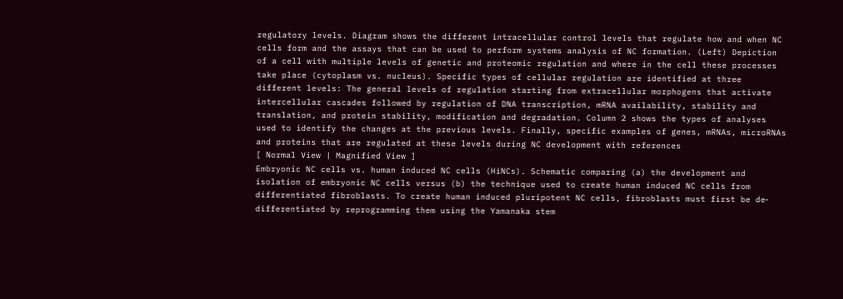regulatory levels. Diagram shows the different intracellular control levels that regulate how and when NC cells form and the assays that can be used to perform systems analysis of NC formation. (Left) Depiction of a cell with multiple levels of genetic and proteomic regulation and where in the cell these processes take place (cytoplasm vs. nucleus). Specific types of cellular regulation are identified at three different levels: The general levels of regulation starting from extracellular morphogens that activate intercellular cascades followed by regulation of DNA transcription, mRNA availability, stability and translation, and protein stability, modification and degradation. Column 2 shows the types of analyses used to identify the changes at the previous levels. Finally, specific examples of genes, mRNAs, microRNAs and proteins that are regulated at these levels during NC development with references
[ Normal View | Magnified View ]
Embryonic NC cells vs. human induced NC cells (HiNCs). Schematic comparing (a) the development and isolation of embryonic NC cells versus (b) the technique used to create human induced NC cells from differentiated fibroblasts. To create human induced pluripotent NC cells, fibroblasts must first be de‐differentiated by reprogramming them using the Yamanaka stem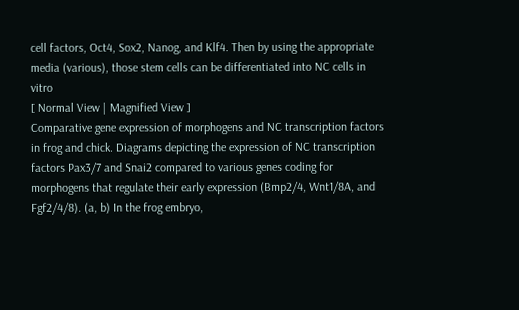cell factors, Oct4, Sox2, Nanog, and Klf4. Then by using the appropriate media (various), those stem cells can be differentiated into NC cells in vitro
[ Normal View | Magnified View ]
Comparative gene expression of morphogens and NC transcription factors in frog and chick. Diagrams depicting the expression of NC transcription factors Pax3/7 and Snai2 compared to various genes coding for morphogens that regulate their early expression (Bmp2/4, Wnt1/8A, and Fgf2/4/8). (a, b) In the frog embryo,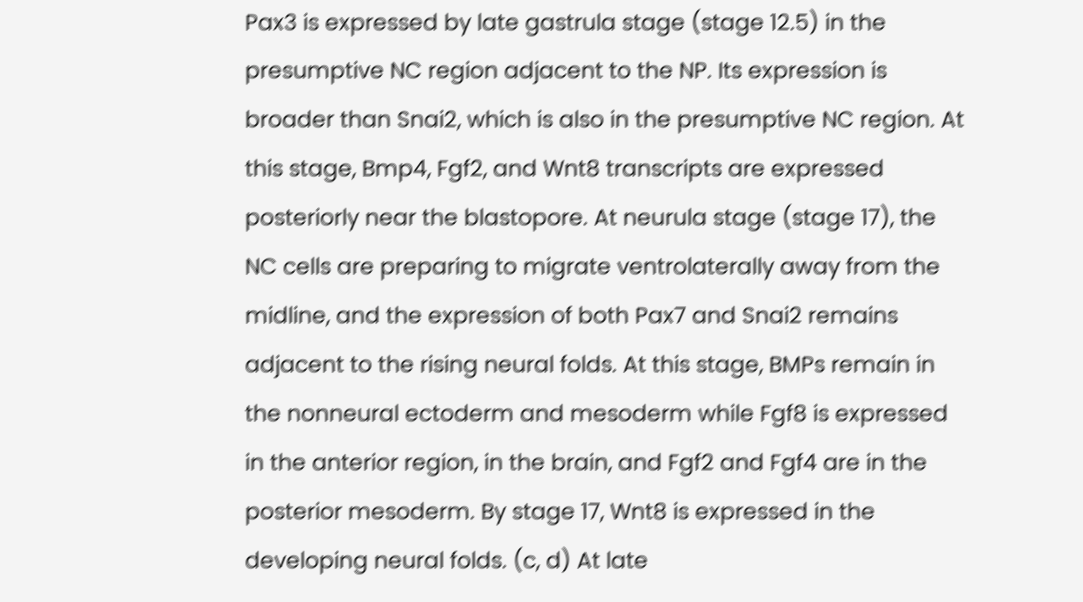Pax3 is expressed by late gastrula stage (stage 12.5) in the presumptive NC region adjacent to the NP. Its expression is broader than Snai2, which is also in the presumptive NC region. At this stage, Bmp4, Fgf2, and Wnt8 transcripts are expressed posteriorly near the blastopore. At neurula stage (stage 17), the NC cells are preparing to migrate ventrolaterally away from the midline, and the expression of both Pax7 and Snai2 remains adjacent to the rising neural folds. At this stage, BMPs remain in the nonneural ectoderm and mesoderm while Fgf8 is expressed in the anterior region, in the brain, and Fgf2 and Fgf4 are in the posterior mesoderm. By stage 17, Wnt8 is expressed in the developing neural folds. (c, d) At late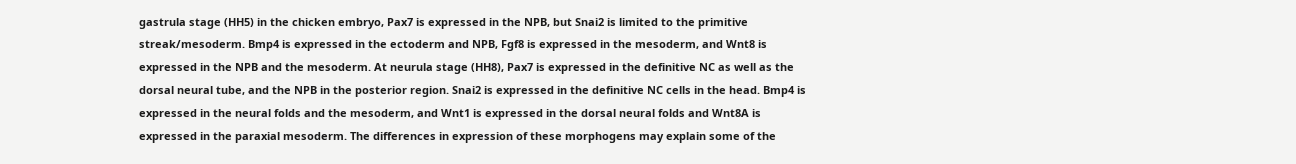gastrula stage (HH5) in the chicken embryo, Pax7 is expressed in the NPB, but Snai2 is limited to the primitive streak/mesoderm. Bmp4 is expressed in the ectoderm and NPB, Fgf8 is expressed in the mesoderm, and Wnt8 is expressed in the NPB and the mesoderm. At neurula stage (HH8), Pax7 is expressed in the definitive NC as well as the dorsal neural tube, and the NPB in the posterior region. Snai2 is expressed in the definitive NC cells in the head. Bmp4 is expressed in the neural folds and the mesoderm, and Wnt1 is expressed in the dorsal neural folds and Wnt8A is expressed in the paraxial mesoderm. The differences in expression of these morphogens may explain some of the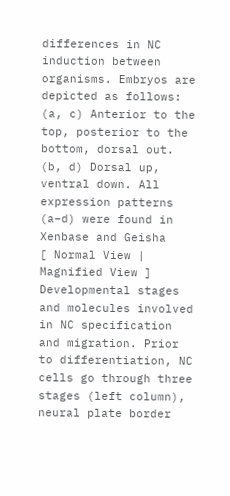differences in NC induction between organisms. Embryos are depicted as follows: (a, c) Anterior to the top, posterior to the bottom, dorsal out. (b, d) Dorsal up, ventral down. All expression patterns (a–d) were found in Xenbase and Geisha
[ Normal View | Magnified View ]
Developmental stages and molecules involved in NC specification and migration. Prior to differentiation, NC cells go through three stages (left column), neural plate border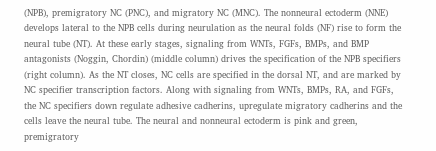(NPB), premigratory NC (PNC), and migratory NC (MNC). The nonneural ectoderm (NNE) develops lateral to the NPB cells during neurulation as the neural folds (NF) rise to form the neural tube (NT). At these early stages, signaling from WNTs, FGFs, BMPs, and BMP antagonists (Noggin, Chordin) (middle column) drives the specification of the NPB specifiers (right column). As the NT closes, NC cells are specified in the dorsal NT, and are marked by NC specifier transcription factors. Along with signaling from WNTs, BMPs, RA, and FGFs, the NC specifiers down regulate adhesive cadherins, upregulate migratory cadherins and the cells leave the neural tube. The neural and nonneural ectoderm is pink and green, premigratory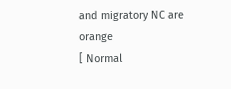and migratory NC are orange
[ Normal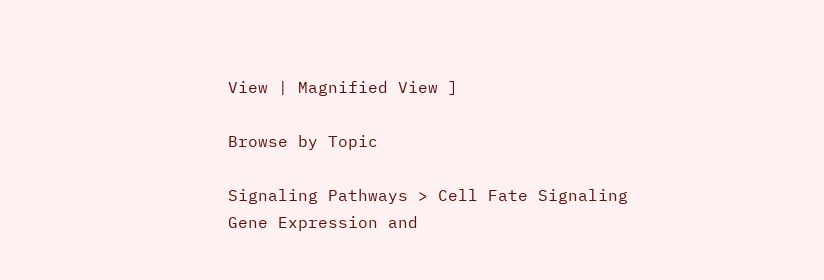View | Magnified View ]

Browse by Topic

Signaling Pathways > Cell Fate Signaling
Gene Expression and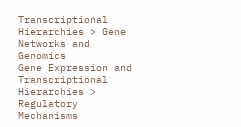Transcriptional Hierarchies > Gene Networks and Genomics
Gene Expression and Transcriptional Hierarchies > Regulatory Mechanisms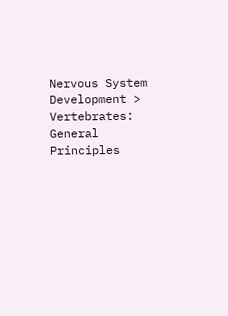Nervous System Development > Vertebrates: General Principles